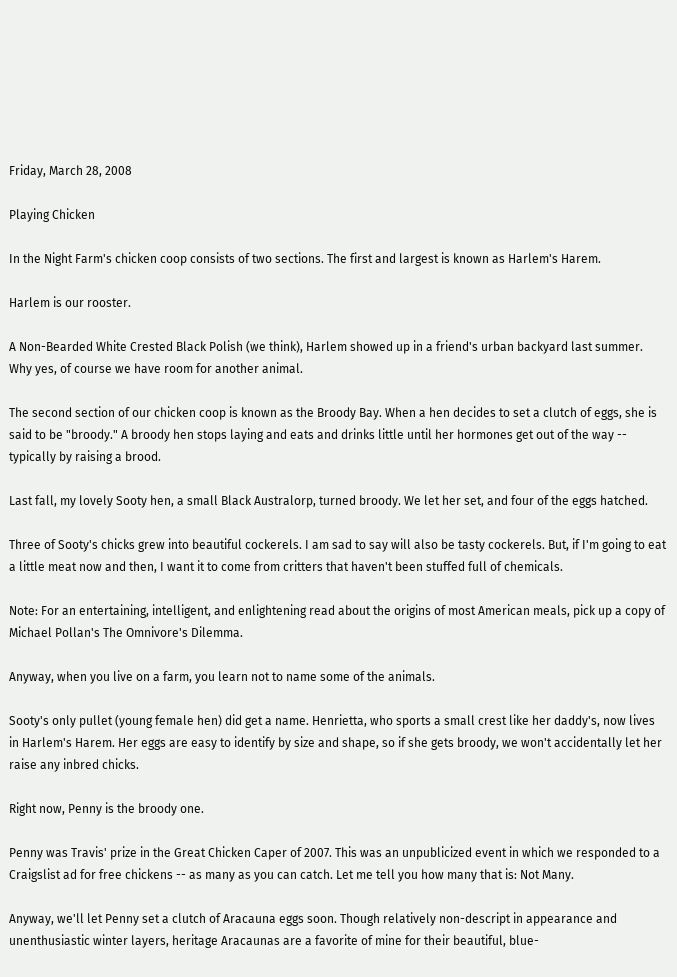Friday, March 28, 2008

Playing Chicken

In the Night Farm's chicken coop consists of two sections. The first and largest is known as Harlem's Harem.

Harlem is our rooster.

A Non-Bearded White Crested Black Polish (we think), Harlem showed up in a friend's urban backyard last summer. Why yes, of course we have room for another animal.

The second section of our chicken coop is known as the Broody Bay. When a hen decides to set a clutch of eggs, she is said to be "broody." A broody hen stops laying and eats and drinks little until her hormones get out of the way -- typically by raising a brood.

Last fall, my lovely Sooty hen, a small Black Australorp, turned broody. We let her set, and four of the eggs hatched.

Three of Sooty's chicks grew into beautiful cockerels. I am sad to say will also be tasty cockerels. But, if I'm going to eat a little meat now and then, I want it to come from critters that haven't been stuffed full of chemicals.

Note: For an entertaining, intelligent, and enlightening read about the origins of most American meals, pick up a copy of Michael Pollan's The Omnivore's Dilemma.

Anyway, when you live on a farm, you learn not to name some of the animals.

Sooty's only pullet (young female hen) did get a name. Henrietta, who sports a small crest like her daddy's, now lives in Harlem's Harem. Her eggs are easy to identify by size and shape, so if she gets broody, we won't accidentally let her raise any inbred chicks.

Right now, Penny is the broody one.

Penny was Travis' prize in the Great Chicken Caper of 2007. This was an unpublicized event in which we responded to a Craigslist ad for free chickens -- as many as you can catch. Let me tell you how many that is: Not Many.

Anyway, we'll let Penny set a clutch of Aracauna eggs soon. Though relatively non-descript in appearance and unenthusiastic winter layers, heritage Aracaunas are a favorite of mine for their beautiful, blue-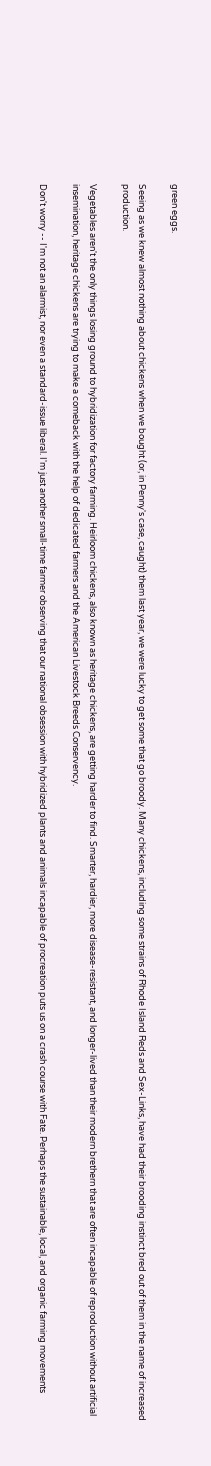green eggs.

Seeing as we knew almost nothing about chickens when we bought (or, in Penny's case, caught) them last year, we were lucky to get some that go broody. Many chickens, including some strains of Rhode Island Reds and Sex-Links, have had their brooding instinct bred out of them in the name of increased production.

Vegetables aren't the only things losing ground to hybridization for factory farming. Heirloom chickens, also known as heritage chickens, are getting harder to find. Smarter, hardier, more disease-resistant, and longer-lived than their modern brethern that are often incapable of reproduction without artificial insemination, heritage chickens are trying to make a comeback with the help of dedicated farmers and the American Livestock Breeds Conservency.

Don't worry -- I'm not an alarmist, nor even a standard-issue liberal. I'm just another small-time farmer observing that our national obsession with hybridized plants and animals incapable of procreation puts us on a crash course with Fate. Perhaps the sustainable, local, and organic farming movements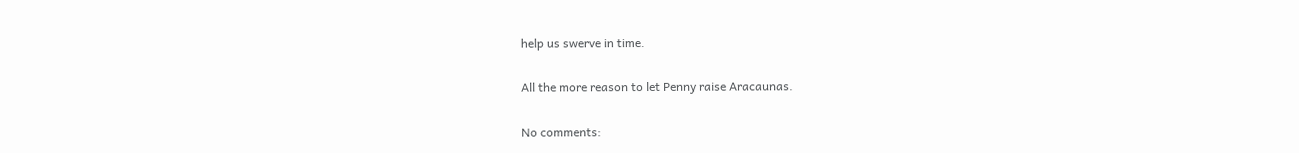help us swerve in time.

All the more reason to let Penny raise Aracaunas.

No comments: